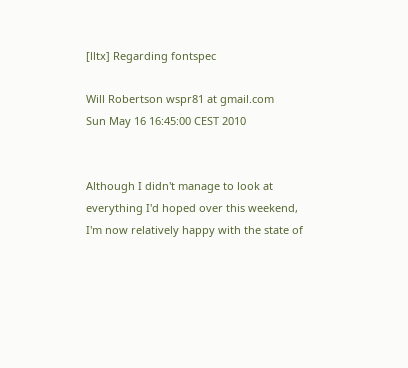[lltx] Regarding fontspec

Will Robertson wspr81 at gmail.com
Sun May 16 16:45:00 CEST 2010


Although I didn't manage to look at everything I'd hoped over this weekend, I'm now relatively happy with the state of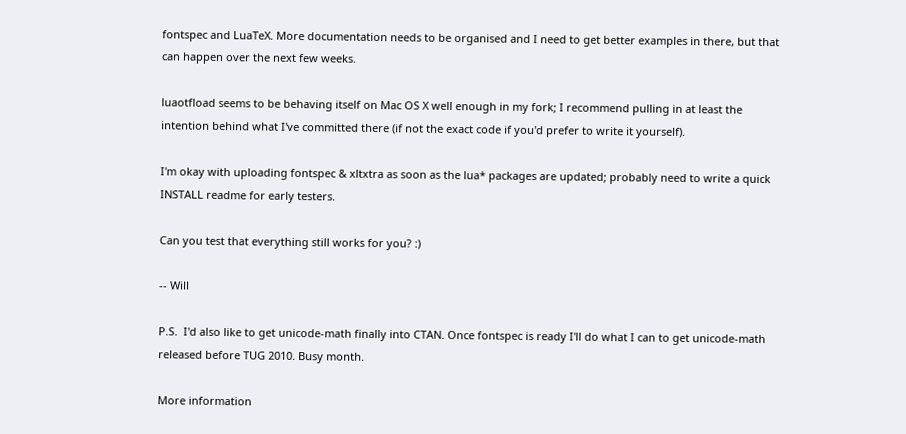fontspec and LuaTeX. More documentation needs to be organised and I need to get better examples in there, but that can happen over the next few weeks.

luaotfload seems to be behaving itself on Mac OS X well enough in my fork; I recommend pulling in at least the intention behind what I've committed there (if not the exact code if you'd prefer to write it yourself).

I'm okay with uploading fontspec & xltxtra as soon as the lua* packages are updated; probably need to write a quick INSTALL readme for early testers.

Can you test that everything still works for you? :)

-- Will

P.S.  I'd also like to get unicode-math finally into CTAN. Once fontspec is ready I'll do what I can to get unicode-math released before TUG 2010. Busy month.

More information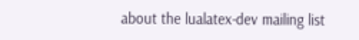about the lualatex-dev mailing list